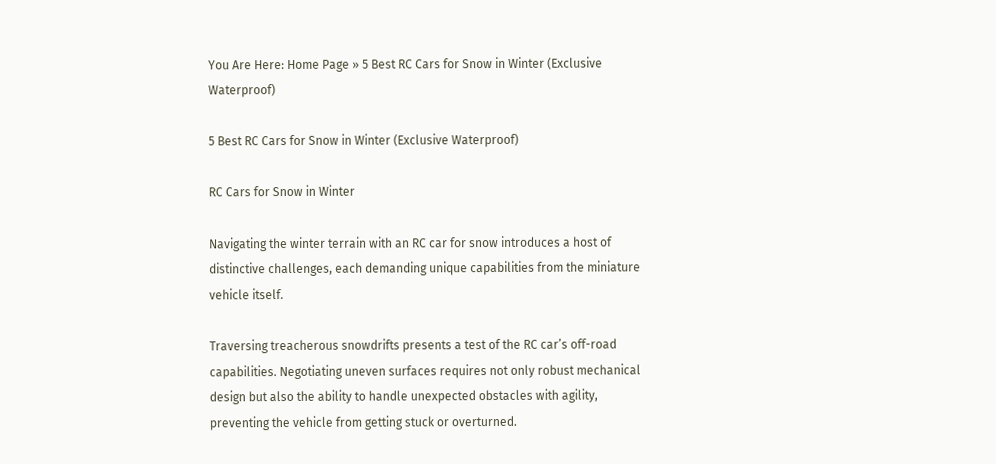You Are Here: Home Page » 5 Best RC Cars for Snow in Winter (Exclusive Waterproof)

5 Best RC Cars for Snow in Winter (Exclusive Waterproof)

RC Cars for Snow in Winter

Navigating the winter terrain with an RC car for snow introduces a host of distinctive challenges, each demanding unique capabilities from the miniature vehicle itself.

Traversing treacherous snowdrifts presents a test of the RC car’s off-road capabilities. Negotiating uneven surfaces requires not only robust mechanical design but also the ability to handle unexpected obstacles with agility, preventing the vehicle from getting stuck or overturned.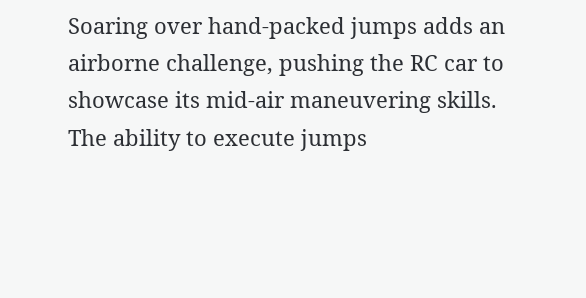Soaring over hand-packed jumps adds an airborne challenge, pushing the RC car to showcase its mid-air maneuvering skills. The ability to execute jumps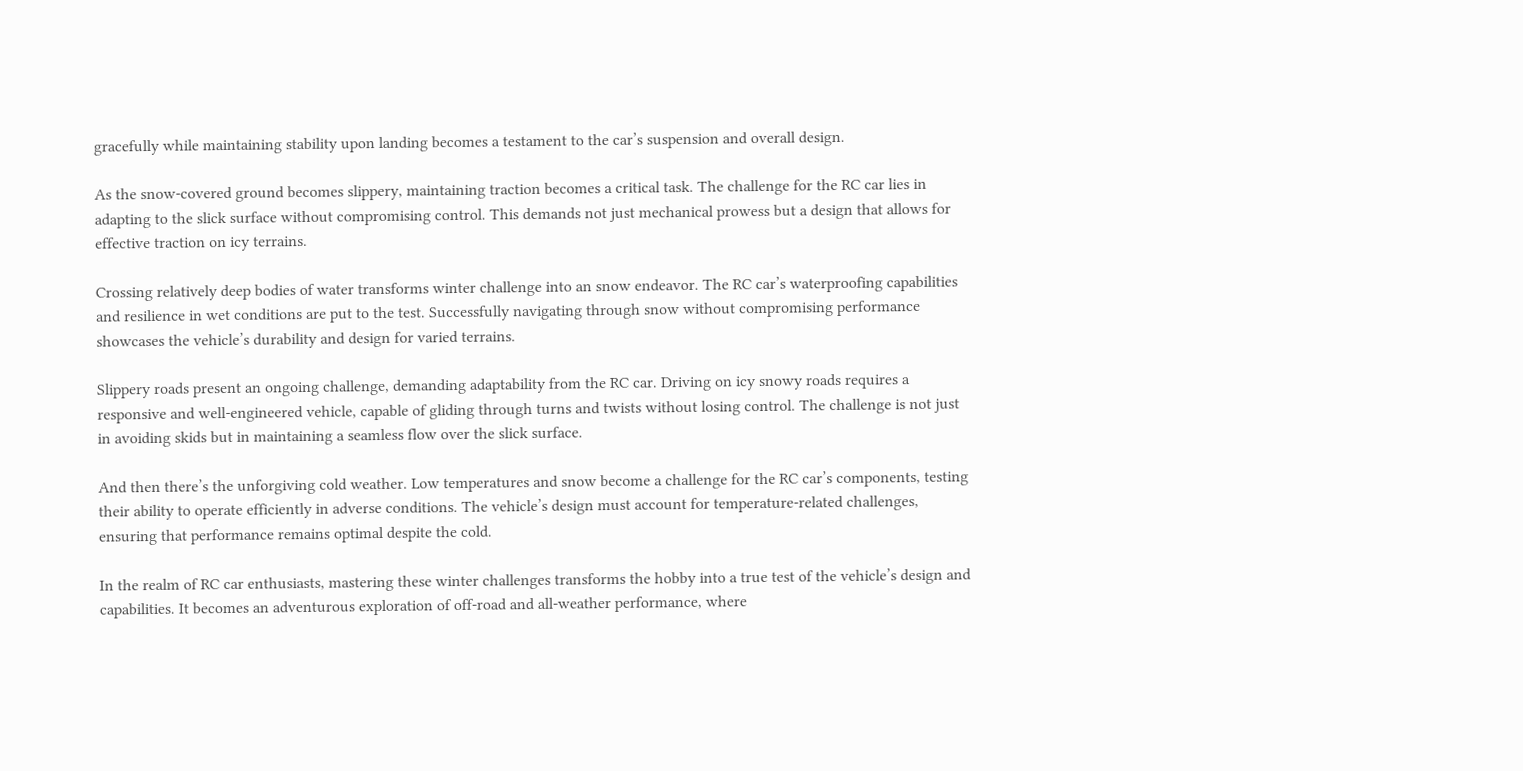gracefully while maintaining stability upon landing becomes a testament to the car’s suspension and overall design.

As the snow-covered ground becomes slippery, maintaining traction becomes a critical task. The challenge for the RC car lies in adapting to the slick surface without compromising control. This demands not just mechanical prowess but a design that allows for effective traction on icy terrains.

Crossing relatively deep bodies of water transforms winter challenge into an snow endeavor. The RC car’s waterproofing capabilities and resilience in wet conditions are put to the test. Successfully navigating through snow without compromising performance showcases the vehicle’s durability and design for varied terrains.

Slippery roads present an ongoing challenge, demanding adaptability from the RC car. Driving on icy snowy roads requires a responsive and well-engineered vehicle, capable of gliding through turns and twists without losing control. The challenge is not just in avoiding skids but in maintaining a seamless flow over the slick surface.

And then there’s the unforgiving cold weather. Low temperatures and snow become a challenge for the RC car’s components, testing their ability to operate efficiently in adverse conditions. The vehicle’s design must account for temperature-related challenges, ensuring that performance remains optimal despite the cold.

In the realm of RC car enthusiasts, mastering these winter challenges transforms the hobby into a true test of the vehicle’s design and capabilities. It becomes an adventurous exploration of off-road and all-weather performance, where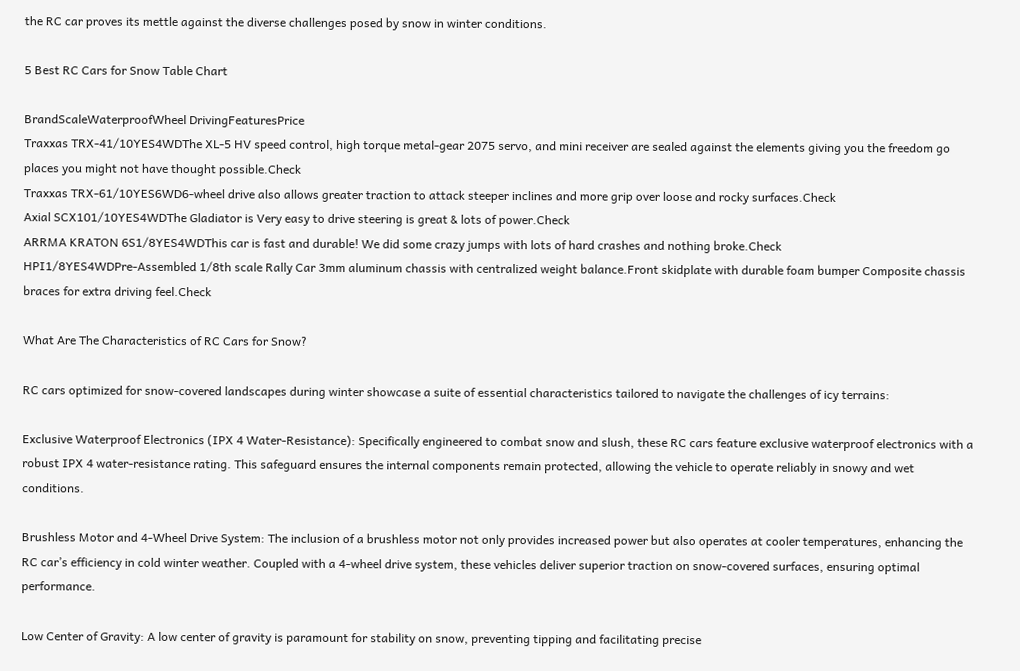the RC car proves its mettle against the diverse challenges posed by snow in winter conditions.

5 Best RC Cars for Snow Table Chart

BrandScaleWaterproofWheel DrivingFeaturesPrice
Traxxas TRX-41/10YES4WDThe XL-5 HV speed control, high torque metal-gear 2075 servo, and mini receiver are sealed against the elements giving you the freedom go places you might not have thought possible.Check
Traxxas TRX-61/10YES6WD6-wheel drive also allows greater traction to attack steeper inclines and more grip over loose and rocky surfaces.Check
Axial SCX101/10YES4WDThe Gladiator is Very easy to drive steering is great & lots of power.Check
ARRMA KRATON 6S1/8YES4WDThis car is fast and durable! We did some crazy jumps with lots of hard crashes and nothing broke.Check
HPI1/8YES4WDPre-Assembled 1/8th scale Rally Car 3mm aluminum chassis with centralized weight balance.Front skidplate with durable foam bumper Composite chassis braces for extra driving feel.Check

What Are The Characteristics of RC Cars for Snow?

RC cars optimized for snow-covered landscapes during winter showcase a suite of essential characteristics tailored to navigate the challenges of icy terrains:

Exclusive Waterproof Electronics (IPX 4 Water-Resistance): Specifically engineered to combat snow and slush, these RC cars feature exclusive waterproof electronics with a robust IPX 4 water-resistance rating. This safeguard ensures the internal components remain protected, allowing the vehicle to operate reliably in snowy and wet conditions.

Brushless Motor and 4-Wheel Drive System: The inclusion of a brushless motor not only provides increased power but also operates at cooler temperatures, enhancing the RC car’s efficiency in cold winter weather. Coupled with a 4-wheel drive system, these vehicles deliver superior traction on snow-covered surfaces, ensuring optimal performance.

Low Center of Gravity: A low center of gravity is paramount for stability on snow, preventing tipping and facilitating precise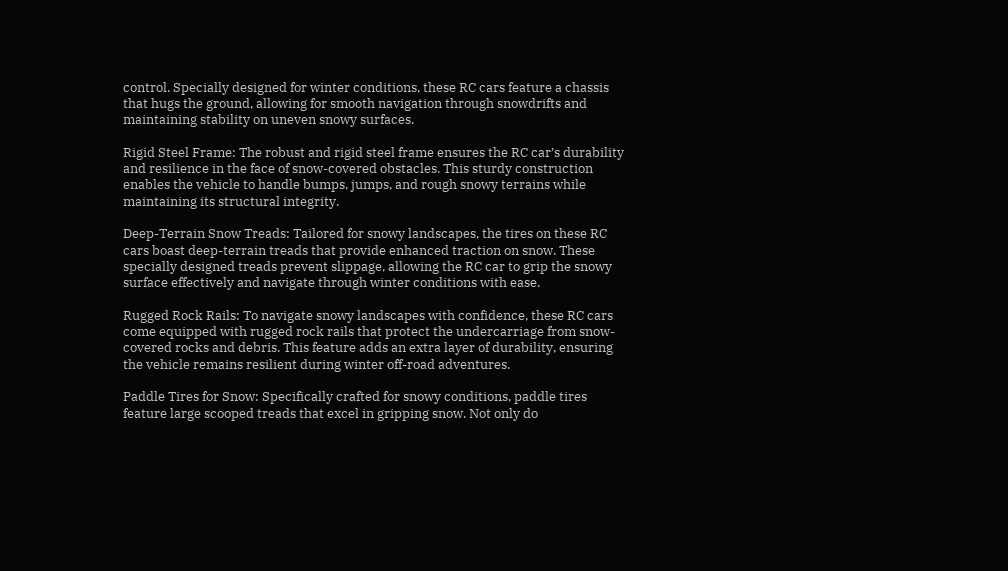control. Specially designed for winter conditions, these RC cars feature a chassis that hugs the ground, allowing for smooth navigation through snowdrifts and maintaining stability on uneven snowy surfaces.

Rigid Steel Frame: The robust and rigid steel frame ensures the RC car’s durability and resilience in the face of snow-covered obstacles. This sturdy construction enables the vehicle to handle bumps, jumps, and rough snowy terrains while maintaining its structural integrity.

Deep-Terrain Snow Treads: Tailored for snowy landscapes, the tires on these RC cars boast deep-terrain treads that provide enhanced traction on snow. These specially designed treads prevent slippage, allowing the RC car to grip the snowy surface effectively and navigate through winter conditions with ease.

Rugged Rock Rails: To navigate snowy landscapes with confidence, these RC cars come equipped with rugged rock rails that protect the undercarriage from snow-covered rocks and debris. This feature adds an extra layer of durability, ensuring the vehicle remains resilient during winter off-road adventures.

Paddle Tires for Snow: Specifically crafted for snowy conditions, paddle tires feature large scooped treads that excel in gripping snow. Not only do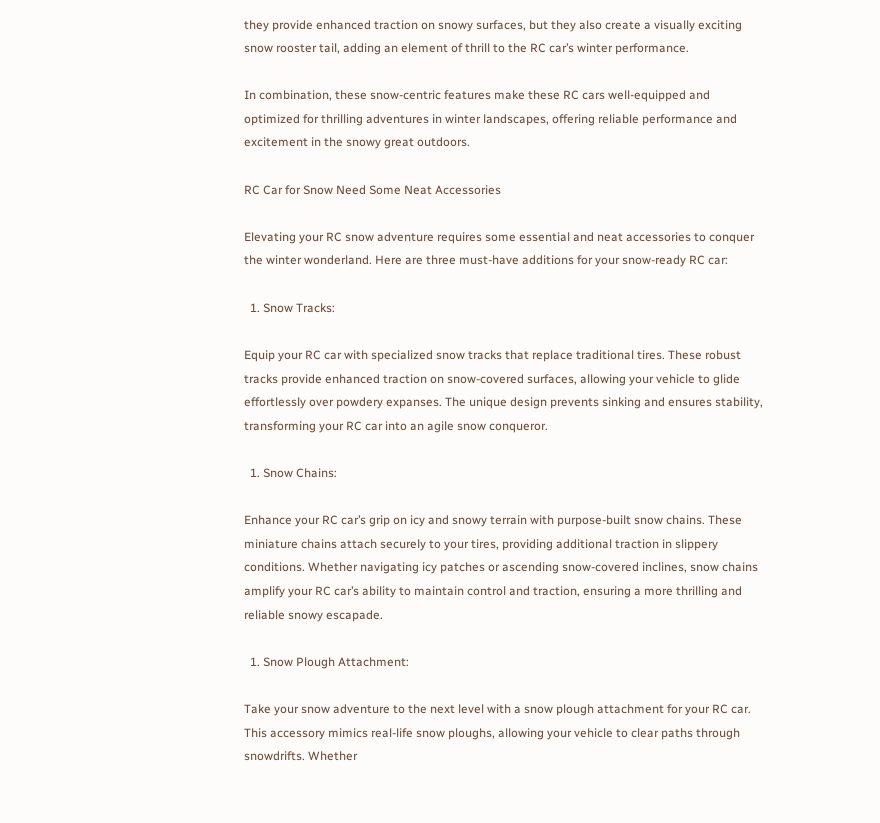they provide enhanced traction on snowy surfaces, but they also create a visually exciting snow rooster tail, adding an element of thrill to the RC car’s winter performance.

In combination, these snow-centric features make these RC cars well-equipped and optimized for thrilling adventures in winter landscapes, offering reliable performance and excitement in the snowy great outdoors.

RC Car for Snow Need Some Neat Accessories

Elevating your RC snow adventure requires some essential and neat accessories to conquer the winter wonderland. Here are three must-have additions for your snow-ready RC car:

  1. Snow Tracks:

Equip your RC car with specialized snow tracks that replace traditional tires. These robust tracks provide enhanced traction on snow-covered surfaces, allowing your vehicle to glide effortlessly over powdery expanses. The unique design prevents sinking and ensures stability, transforming your RC car into an agile snow conqueror.

  1. Snow Chains:

Enhance your RC car’s grip on icy and snowy terrain with purpose-built snow chains. These miniature chains attach securely to your tires, providing additional traction in slippery conditions. Whether navigating icy patches or ascending snow-covered inclines, snow chains amplify your RC car’s ability to maintain control and traction, ensuring a more thrilling and reliable snowy escapade.

  1. Snow Plough Attachment:

Take your snow adventure to the next level with a snow plough attachment for your RC car. This accessory mimics real-life snow ploughs, allowing your vehicle to clear paths through snowdrifts. Whether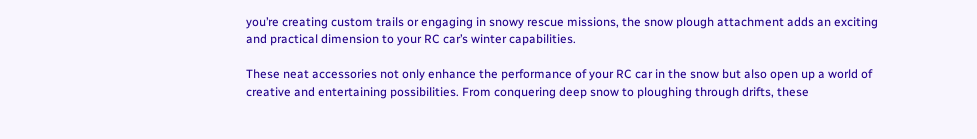you’re creating custom trails or engaging in snowy rescue missions, the snow plough attachment adds an exciting and practical dimension to your RC car’s winter capabilities.

These neat accessories not only enhance the performance of your RC car in the snow but also open up a world of creative and entertaining possibilities. From conquering deep snow to ploughing through drifts, these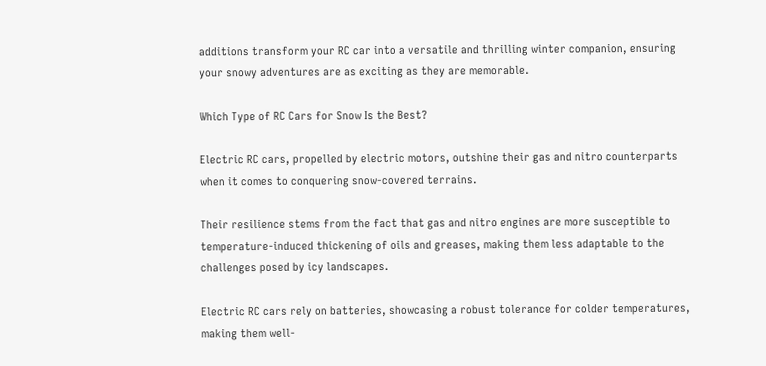additions transform your RC car into a versatile and thrilling winter companion, ensuring your snowy adventures are as exciting as they are memorable.

Which Type of RC Cars for Snow Is the Best?

Electric RC cars, propelled by electric motors, outshine their gas and nitro counterparts when it comes to conquering snow-covered terrains.

Their resilience stems from the fact that gas and nitro engines are more susceptible to temperature-induced thickening of oils and greases, making them less adaptable to the challenges posed by icy landscapes.

Electric RC cars rely on batteries, showcasing a robust tolerance for colder temperatures, making them well-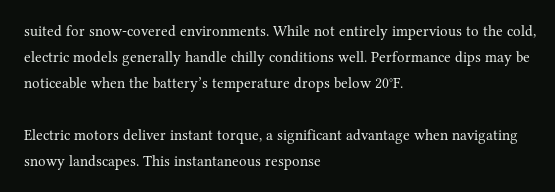suited for snow-covered environments. While not entirely impervious to the cold, electric models generally handle chilly conditions well. Performance dips may be noticeable when the battery’s temperature drops below 20°F.

Electric motors deliver instant torque, a significant advantage when navigating snowy landscapes. This instantaneous response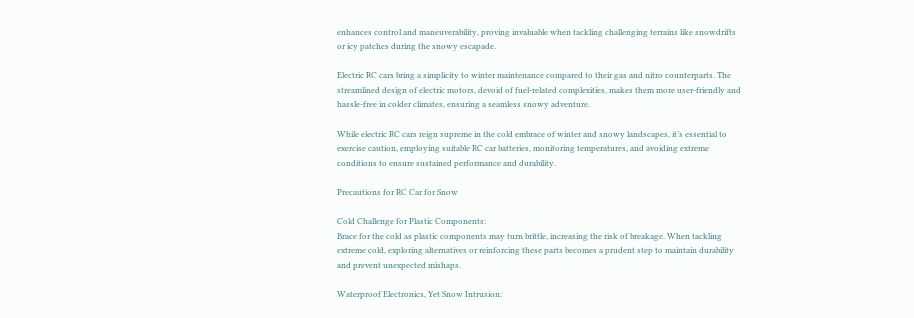enhances control and maneuverability, proving invaluable when tackling challenging terrains like snowdrifts or icy patches during the snowy escapade.

Electric RC cars bring a simplicity to winter maintenance compared to their gas and nitro counterparts. The streamlined design of electric motors, devoid of fuel-related complexities, makes them more user-friendly and hassle-free in colder climates, ensuring a seamless snowy adventure.

While electric RC cars reign supreme in the cold embrace of winter and snowy landscapes, it’s essential to exercise caution, employing suitable RC car batteries, monitoring temperatures, and avoiding extreme conditions to ensure sustained performance and durability.

Precautions for RC Car for Snow

Cold Challenge for Plastic Components:
Brace for the cold as plastic components may turn brittle, increasing the risk of breakage. When tackling extreme cold, exploring alternatives or reinforcing these parts becomes a prudent step to maintain durability and prevent unexpected mishaps.

Waterproof Electronics, Yet Snow Intrusion: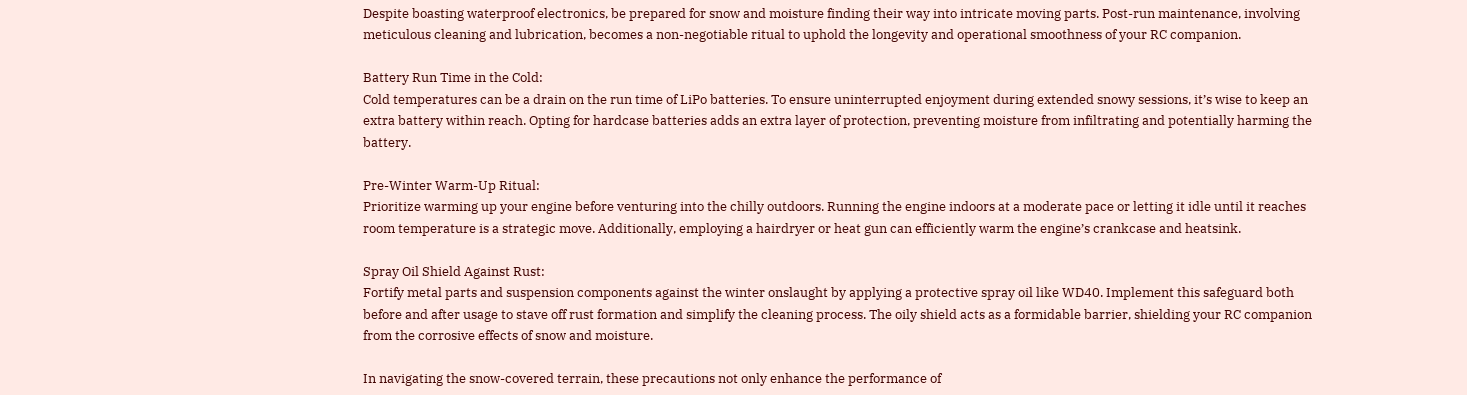Despite boasting waterproof electronics, be prepared for snow and moisture finding their way into intricate moving parts. Post-run maintenance, involving meticulous cleaning and lubrication, becomes a non-negotiable ritual to uphold the longevity and operational smoothness of your RC companion.

Battery Run Time in the Cold:
Cold temperatures can be a drain on the run time of LiPo batteries. To ensure uninterrupted enjoyment during extended snowy sessions, it’s wise to keep an extra battery within reach. Opting for hardcase batteries adds an extra layer of protection, preventing moisture from infiltrating and potentially harming the battery.

Pre-Winter Warm-Up Ritual:
Prioritize warming up your engine before venturing into the chilly outdoors. Running the engine indoors at a moderate pace or letting it idle until it reaches room temperature is a strategic move. Additionally, employing a hairdryer or heat gun can efficiently warm the engine’s crankcase and heatsink.

Spray Oil Shield Against Rust:
Fortify metal parts and suspension components against the winter onslaught by applying a protective spray oil like WD40. Implement this safeguard both before and after usage to stave off rust formation and simplify the cleaning process. The oily shield acts as a formidable barrier, shielding your RC companion from the corrosive effects of snow and moisture.

In navigating the snow-covered terrain, these precautions not only enhance the performance of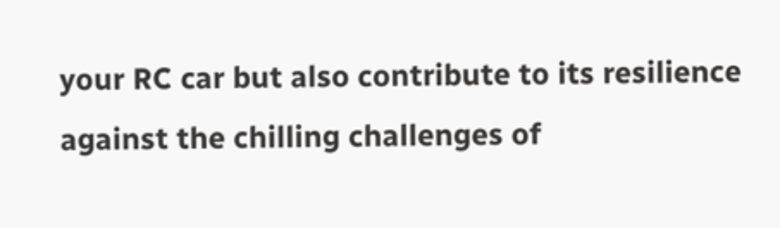your RC car but also contribute to its resilience against the chilling challenges of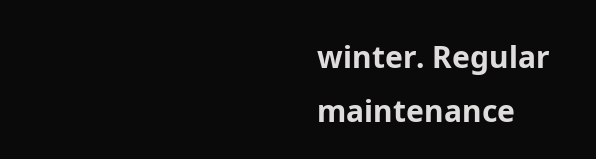winter. Regular maintenance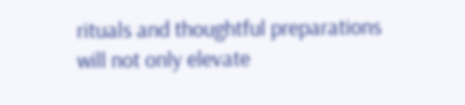rituals and thoughtful preparations will not only elevate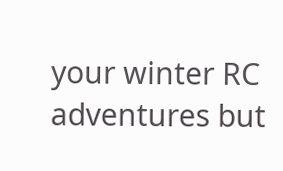your winter RC adventures but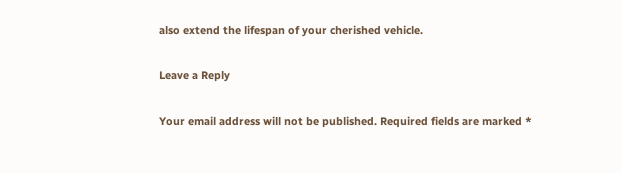also extend the lifespan of your cherished vehicle.

Leave a Reply

Your email address will not be published. Required fields are marked *